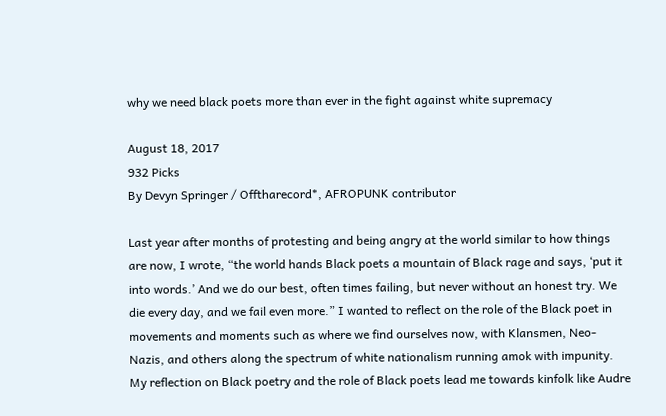why we need black poets more than ever in the fight against white supremacy

August 18, 2017
932 Picks
By Devyn Springer / Offtharecord*, AFROPUNK contributor

Last year after months of protesting and being angry at the world similar to how things are now, I wrote, “the world hands Black poets a mountain of Black rage and says, ‘put it into words.’ And we do our best, often times failing, but never without an honest try. We die every day, and we fail even more.” I wanted to reflect on the role of the Black poet in movements and moments such as where we find ourselves now, with Klansmen, Neo-Nazis, and others along the spectrum of white nationalism running amok with impunity. My reflection on Black poetry and the role of Black poets lead me towards kinfolk like Audre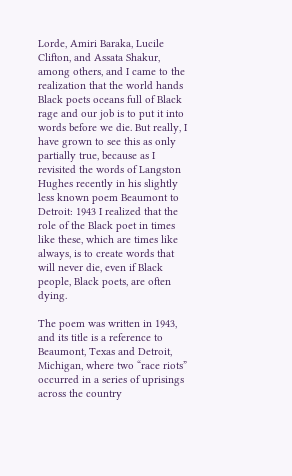Lorde, Amiri Baraka, Lucile Clifton, and Assata Shakur, among others, and I came to the realization that the world hands Black poets oceans full of Black rage and our job is to put it into words before we die. But really, I have grown to see this as only partially true, because as I revisited the words of Langston Hughes recently in his slightly less known poem Beaumont to Detroit: 1943 I realized that the role of the Black poet in times like these, which are times like always, is to create words that will never die, even if Black people, Black poets, are often dying.

The poem was written in 1943, and its title is a reference to Beaumont, Texas and Detroit, Michigan, where two “race riots” occurred in a series of uprisings across the country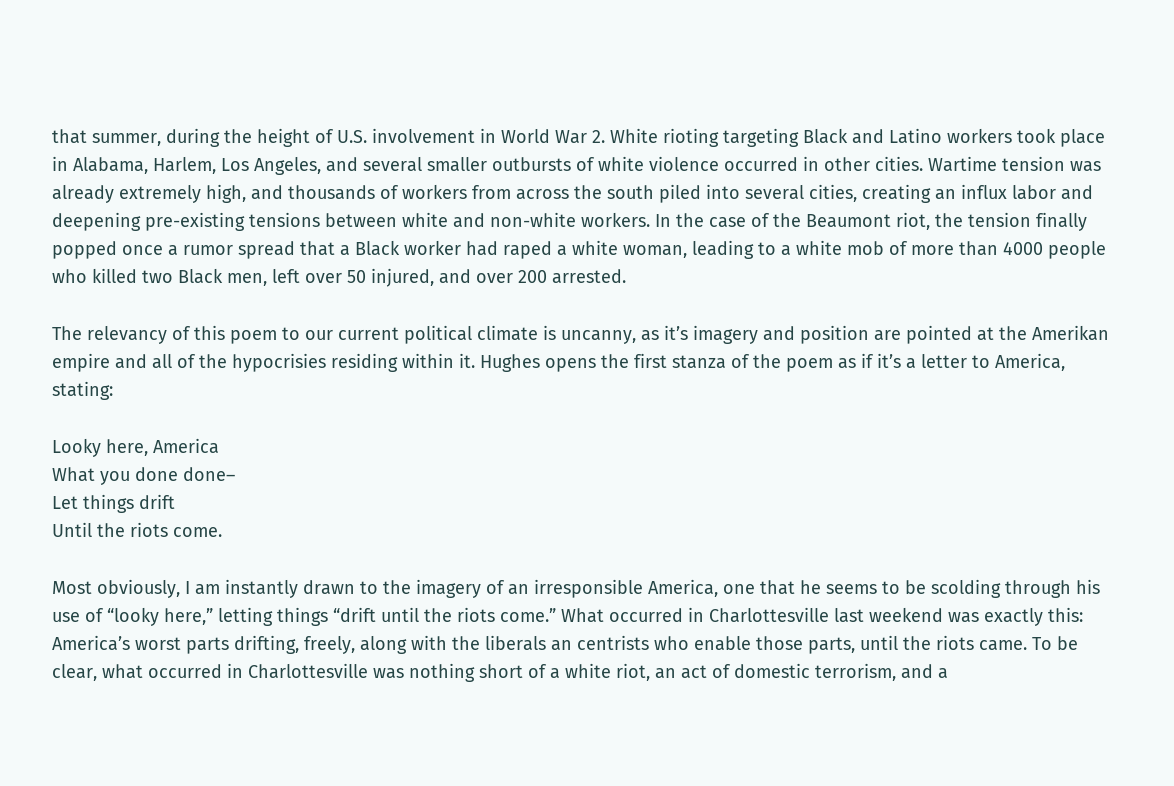that summer, during the height of U.S. involvement in World War 2. White rioting targeting Black and Latino workers took place in Alabama, Harlem, Los Angeles, and several smaller outbursts of white violence occurred in other cities. Wartime tension was already extremely high, and thousands of workers from across the south piled into several cities, creating an influx labor and deepening pre-existing tensions between white and non-white workers. In the case of the Beaumont riot, the tension finally popped once a rumor spread that a Black worker had raped a white woman, leading to a white mob of more than 4000 people who killed two Black men, left over 50 injured, and over 200 arrested.

The relevancy of this poem to our current political climate is uncanny, as it’s imagery and position are pointed at the Amerikan empire and all of the hypocrisies residing within it. Hughes opens the first stanza of the poem as if it’s a letter to America, stating:

Looky here, America
What you done done–
Let things drift
Until the riots come.

Most obviously, I am instantly drawn to the imagery of an irresponsible America, one that he seems to be scolding through his use of “looky here,” letting things “drift until the riots come.” What occurred in Charlottesville last weekend was exactly this: America’s worst parts drifting, freely, along with the liberals an centrists who enable those parts, until the riots came. To be clear, what occurred in Charlottesville was nothing short of a white riot, an act of domestic terrorism, and a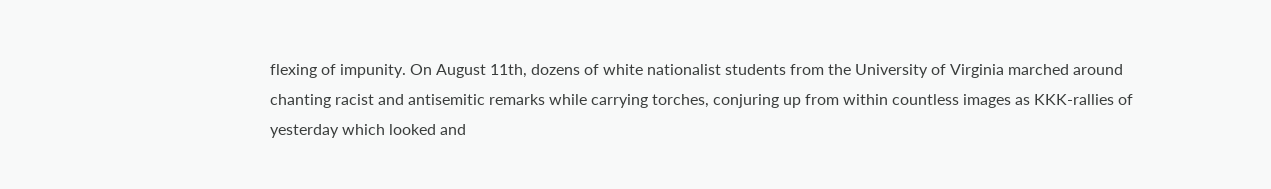flexing of impunity. On August 11th, dozens of white nationalist students from the University of Virginia marched around chanting racist and antisemitic remarks while carrying torches, conjuring up from within countless images as KKK-rallies of yesterday which looked and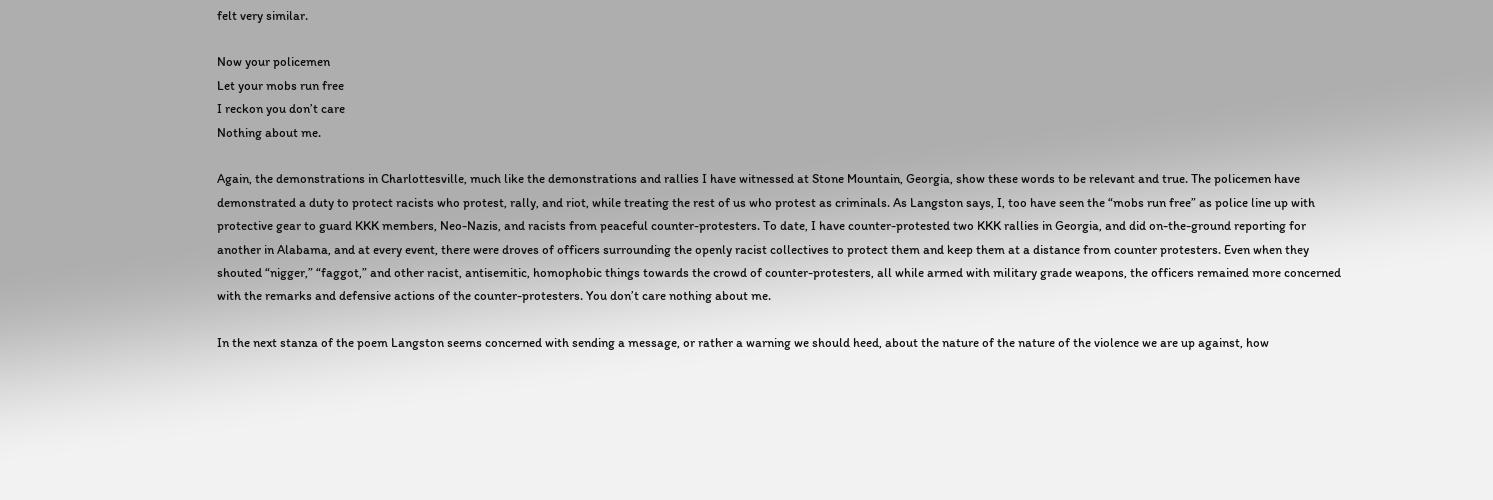felt very similar.

Now your policemen
Let your mobs run free
I reckon you don’t care
Nothing about me.

Again, the demonstrations in Charlottesville, much like the demonstrations and rallies I have witnessed at Stone Mountain, Georgia, show these words to be relevant and true. The policemen have demonstrated a duty to protect racists who protest, rally, and riot, while treating the rest of us who protest as criminals. As Langston says, I, too have seen the “mobs run free” as police line up with protective gear to guard KKK members, Neo-Nazis, and racists from peaceful counter-protesters. To date, I have counter-protested two KKK rallies in Georgia, and did on-the-ground reporting for another in Alabama, and at every event, there were droves of officers surrounding the openly racist collectives to protect them and keep them at a distance from counter protesters. Even when they shouted “nigger,” “faggot,” and other racist, antisemitic, homophobic things towards the crowd of counter-protesters, all while armed with military grade weapons, the officers remained more concerned with the remarks and defensive actions of the counter-protesters. You don’t care nothing about me.

In the next stanza of the poem Langston seems concerned with sending a message, or rather a warning we should heed, about the nature of the nature of the violence we are up against, how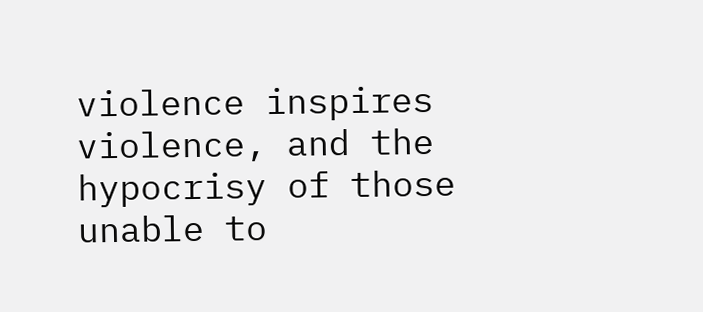violence inspires violence, and the hypocrisy of those unable to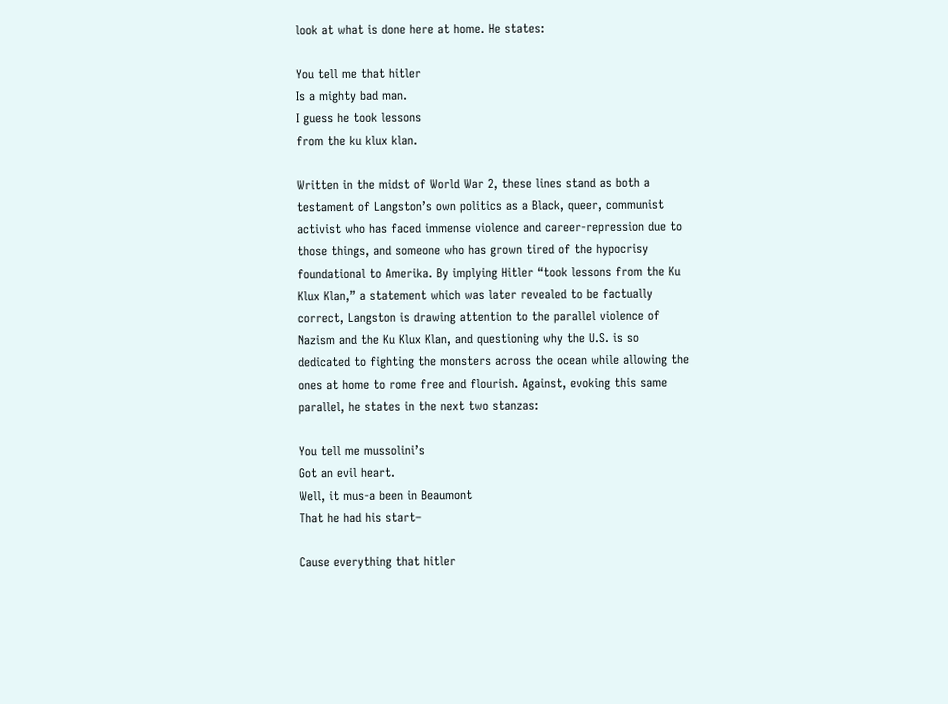look at what is done here at home. He states:

You tell me that hitler
Is a mighty bad man.
I guess he took lessons
from the ku klux klan.

Written in the midst of World War 2, these lines stand as both a testament of Langston’s own politics as a Black, queer, communist activist who has faced immense violence and career-repression due to those things, and someone who has grown tired of the hypocrisy foundational to Amerika. By implying Hitler “took lessons from the Ku Klux Klan,” a statement which was later revealed to be factually correct, Langston is drawing attention to the parallel violence of Nazism and the Ku Klux Klan, and questioning why the U.S. is so dedicated to fighting the monsters across the ocean while allowing the ones at home to rome free and flourish. Against, evoking this same parallel, he states in the next two stanzas:

You tell me mussolini’s
Got an evil heart.
Well, it mus-a been in Beaumont
That he had his start–

Cause everything that hitler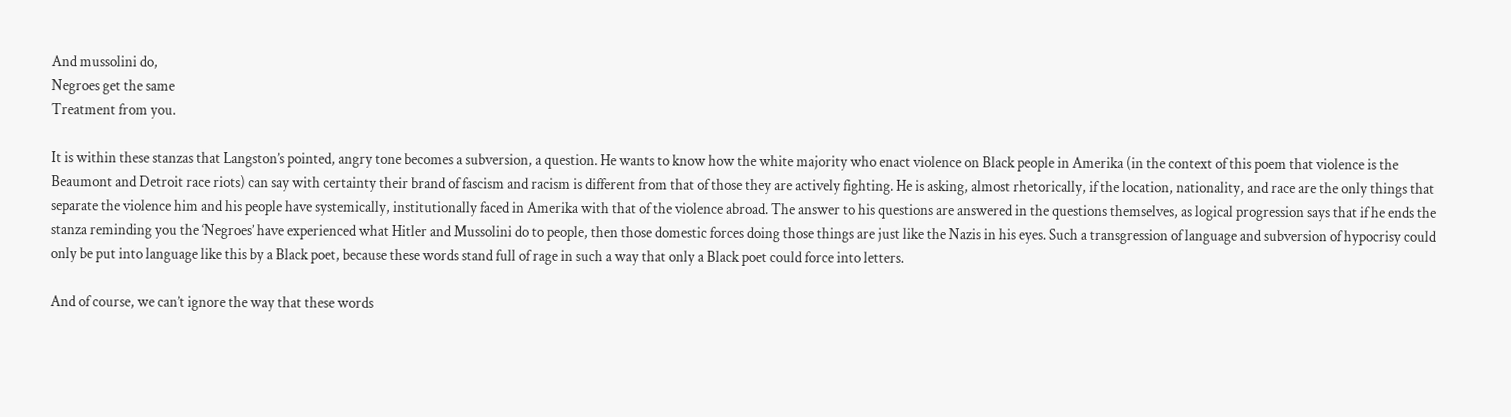And mussolini do,
Negroes get the same
Treatment from you.

It is within these stanzas that Langston’s pointed, angry tone becomes a subversion, a question. He wants to know how the white majority who enact violence on Black people in Amerika (in the context of this poem that violence is the Beaumont and Detroit race riots) can say with certainty their brand of fascism and racism is different from that of those they are actively fighting. He is asking, almost rhetorically, if the location, nationality, and race are the only things that separate the violence him and his people have systemically, institutionally faced in Amerika with that of the violence abroad. The answer to his questions are answered in the questions themselves, as logical progression says that if he ends the stanza reminding you the ‘Negroes’ have experienced what Hitler and Mussolini do to people, then those domestic forces doing those things are just like the Nazis in his eyes. Such a transgression of language and subversion of hypocrisy could only be put into language like this by a Black poet, because these words stand full of rage in such a way that only a Black poet could force into letters.

And of course, we can’t ignore the way that these words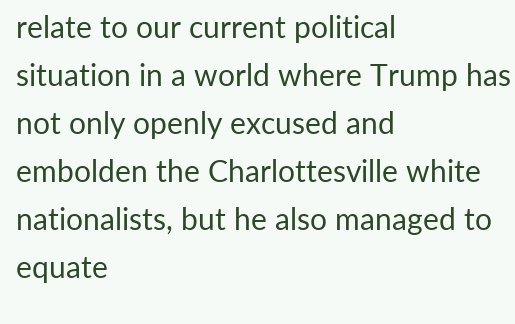relate to our current political situation in a world where Trump has not only openly excused and embolden the Charlottesville white nationalists, but he also managed to equate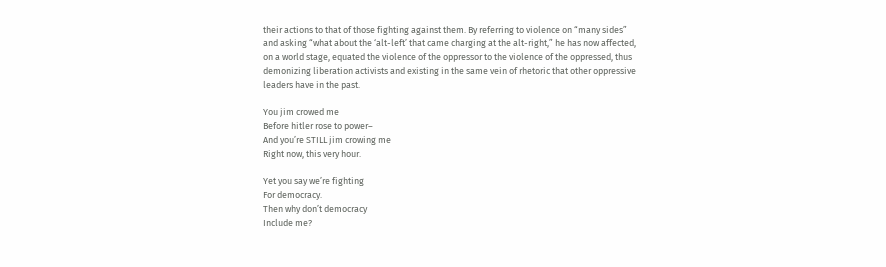their actions to that of those fighting against them. By referring to violence on “many sides” and asking “what about the ‘alt-left’ that came charging at the alt-right,” he has now affected, on a world stage, equated the violence of the oppressor to the violence of the oppressed, thus demonizing liberation activists and existing in the same vein of rhetoric that other oppressive leaders have in the past.

You jim crowed me
Before hitler rose to power–
And you’re STILL jim crowing me
Right now, this very hour.

Yet you say we’re fighting
For democracy.
Then why don’t democracy
Include me?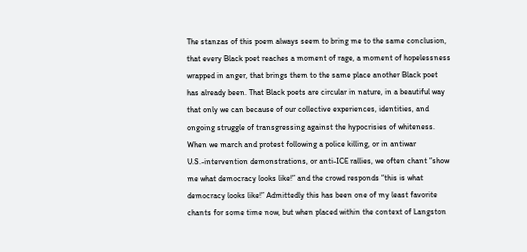The stanzas of this poem always seem to bring me to the same conclusion, that every Black poet reaches a moment of rage, a moment of hopelessness wrapped in anger, that brings them to the same place another Black poet has already been. That Black poets are circular in nature, in a beautiful way that only we can because of our collective experiences, identities, and ongoing struggle of transgressing against the hypocrisies of whiteness. When we march and protest following a police killing, or in antiwar U.S.-intervention demonstrations, or anti-ICE rallies, we often chant “show me what democracy looks like!” and the crowd responds “this is what democracy looks like!” Admittedly this has been one of my least favorite chants for some time now, but when placed within the context of Langston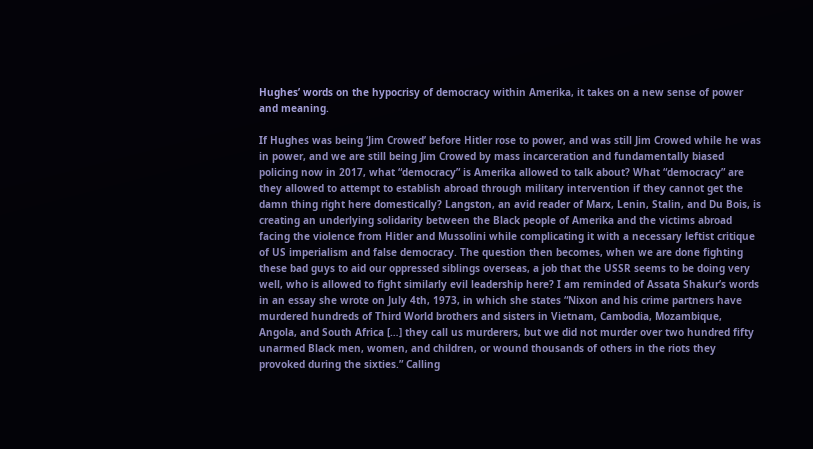Hughes’ words on the hypocrisy of democracy within Amerika, it takes on a new sense of power and meaning.

If Hughes was being ‘Jim Crowed’ before Hitler rose to power, and was still Jim Crowed while he was in power, and we are still being Jim Crowed by mass incarceration and fundamentally biased policing now in 2017, what “democracy” is Amerika allowed to talk about? What “democracy” are they allowed to attempt to establish abroad through military intervention if they cannot get the damn thing right here domestically? Langston, an avid reader of Marx, Lenin, Stalin, and Du Bois, is creating an underlying solidarity between the Black people of Amerika and the victims abroad facing the violence from Hitler and Mussolini while complicating it with a necessary leftist critique of US imperialism and false democracy. The question then becomes, when we are done fighting these bad guys to aid our oppressed siblings overseas, a job that the USSR seems to be doing very well, who is allowed to fight similarly evil leadership here? I am reminded of Assata Shakur’s words in an essay she wrote on July 4th, 1973, in which she states “Nixon and his crime partners have murdered hundreds of Third World brothers and sisters in Vietnam, Cambodia, Mozambique, Angola, and South Africa […] they call us murderers, but we did not murder over two hundred fifty unarmed Black men, women, and children, or wound thousands of others in the riots they provoked during the sixties.” Calling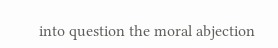into question the moral abjection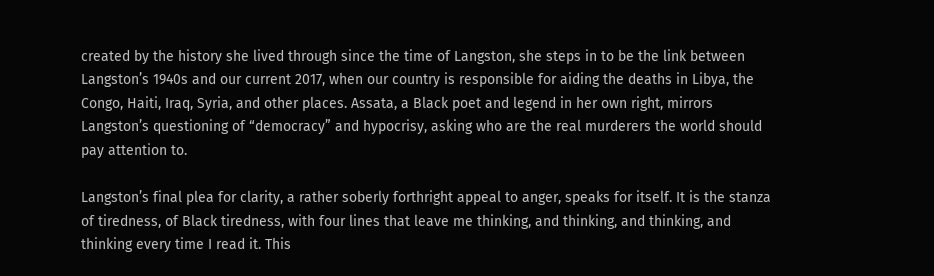created by the history she lived through since the time of Langston, she steps in to be the link between Langston’s 1940s and our current 2017, when our country is responsible for aiding the deaths in Libya, the Congo, Haiti, Iraq, Syria, and other places. Assata, a Black poet and legend in her own right, mirrors Langston’s questioning of “democracy” and hypocrisy, asking who are the real murderers the world should pay attention to.

Langston’s final plea for clarity, a rather soberly forthright appeal to anger, speaks for itself. It is the stanza of tiredness, of Black tiredness, with four lines that leave me thinking, and thinking, and thinking, and thinking every time I read it. This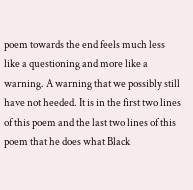poem towards the end feels much less like a questioning and more like a warning. A warning that we possibly still have not heeded. It is in the first two lines of this poem and the last two lines of this poem that he does what Black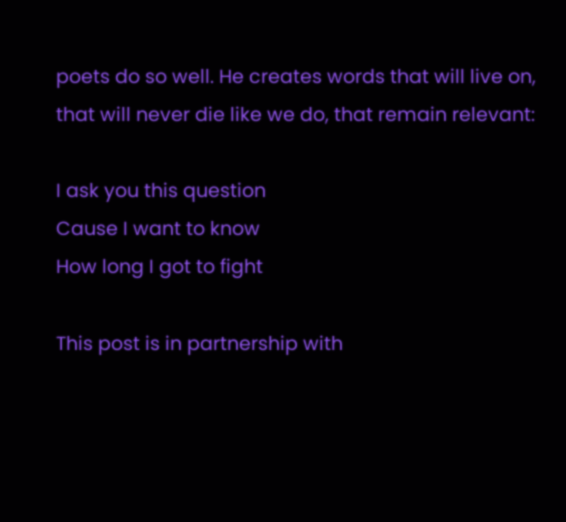poets do so well. He creates words that will live on, that will never die like we do, that remain relevant:

I ask you this question
Cause I want to know
How long I got to fight

This post is in partnership with